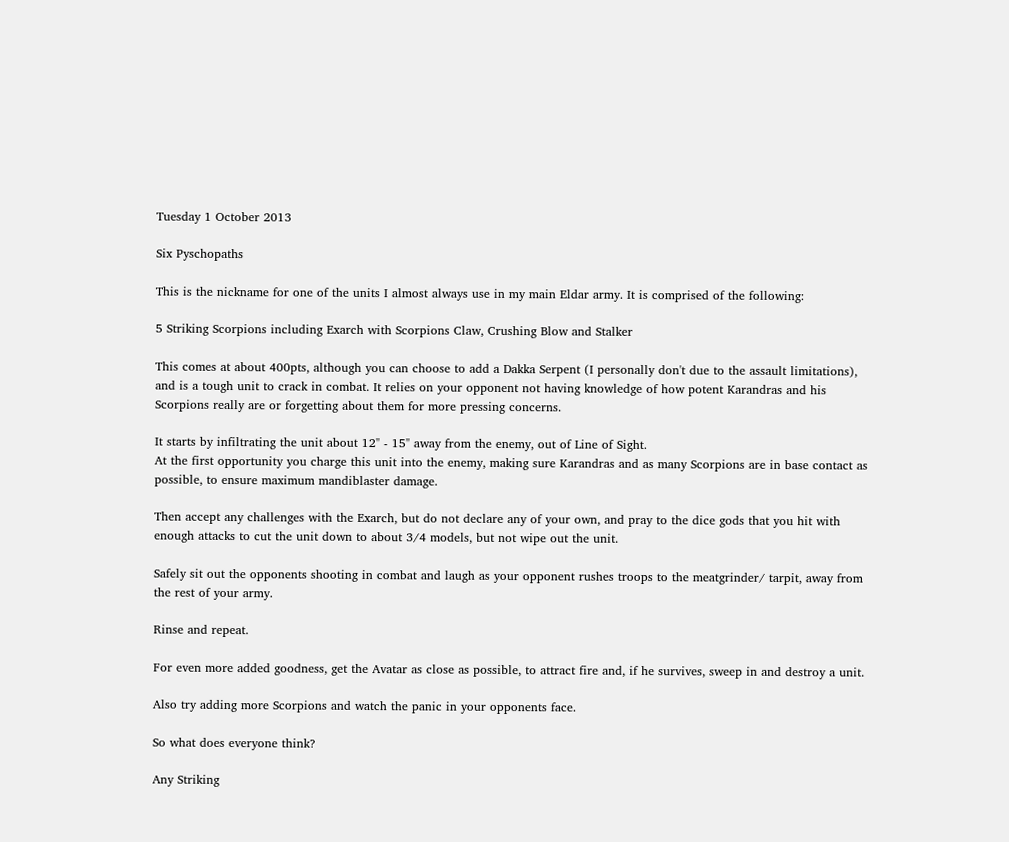Tuesday 1 October 2013

Six Pyschopaths

This is the nickname for one of the units I almost always use in my main Eldar army. It is comprised of the following:

5 Striking Scorpions including Exarch with Scorpions Claw, Crushing Blow and Stalker

This comes at about 400pts, although you can choose to add a Dakka Serpent (I personally don't due to the assault limitations), and is a tough unit to crack in combat. It relies on your opponent not having knowledge of how potent Karandras and his Scorpions really are or forgetting about them for more pressing concerns.

It starts by infiltrating the unit about 12" - 15" away from the enemy, out of Line of Sight.
At the first opportunity you charge this unit into the enemy, making sure Karandras and as many Scorpions are in base contact as possible, to ensure maximum mandiblaster damage.

Then accept any challenges with the Exarch, but do not declare any of your own, and pray to the dice gods that you hit with enough attacks to cut the unit down to about 3/4 models, but not wipe out the unit.

Safely sit out the opponents shooting in combat and laugh as your opponent rushes troops to the meatgrinder/ tarpit, away from the rest of your army.

Rinse and repeat.

For even more added goodness, get the Avatar as close as possible, to attract fire and, if he survives, sweep in and destroy a unit.

Also try adding more Scorpions and watch the panic in your opponents face.

So what does everyone think?

Any Striking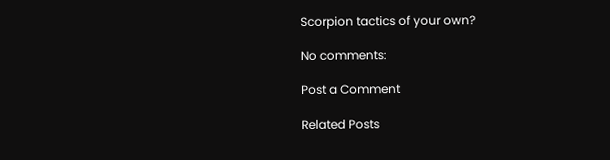Scorpion tactics of your own?

No comments:

Post a Comment

Related Posts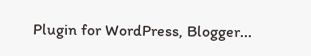Plugin for WordPress, Blogger...